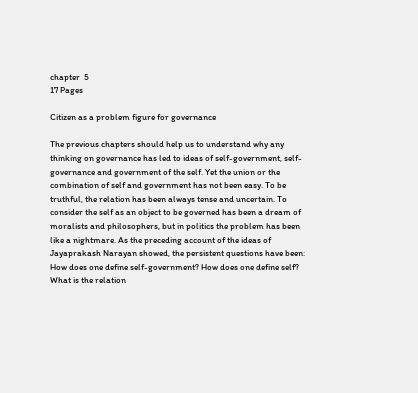chapter  5
17 Pages

Citizen as a problem figure for governance

The previous chapters should help us to understand why any thinking on governance has led to ideas of self-government, self-governance and government of the self. Yet the union or the combination of self and government has not been easy. To be truthful, the relation has been always tense and uncertain. To consider the self as an object to be governed has been a dream of moralists and philosophers, but in politics the problem has been like a nightmare. As the preceding account of the ideas of Jayaprakash Narayan showed, the persistent questions have been: How does one define self-government? How does one define self? What is the relation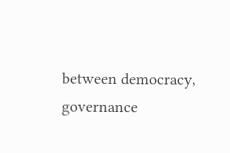between democracy, governance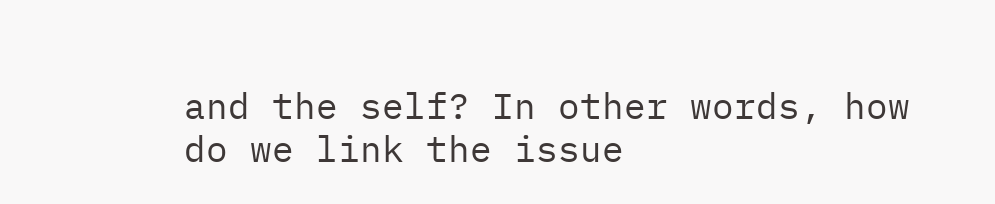and the self? In other words, how do we link the issue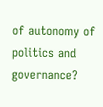of autonomy of politics and governance?